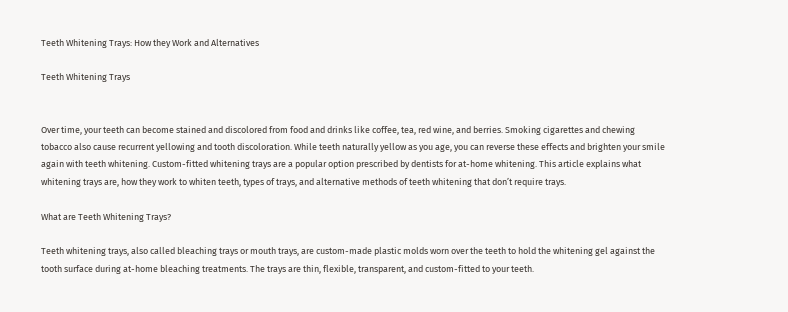Teeth Whitening Trays: How they Work and Alternatives

Teeth Whitening Trays


Over time, your teeth can become stained and discolored from food and drinks like coffee, tea, red wine, and berries. Smoking cigarettes and chewing tobacco also cause recurrent yellowing and tooth discoloration. While teeth naturally yellow as you age, you can reverse these effects and brighten your smile again with teeth whitening. Custom-fitted whitening trays are a popular option prescribed by dentists for at-home whitening. This article explains what whitening trays are, how they work to whiten teeth, types of trays, and alternative methods of teeth whitening that don’t require trays.

What are Teeth Whitening Trays?

Teeth whitening trays, also called bleaching trays or mouth trays, are custom-made plastic molds worn over the teeth to hold the whitening gel against the tooth surface during at-home bleaching treatments. The trays are thin, flexible, transparent, and custom-fitted to your teeth.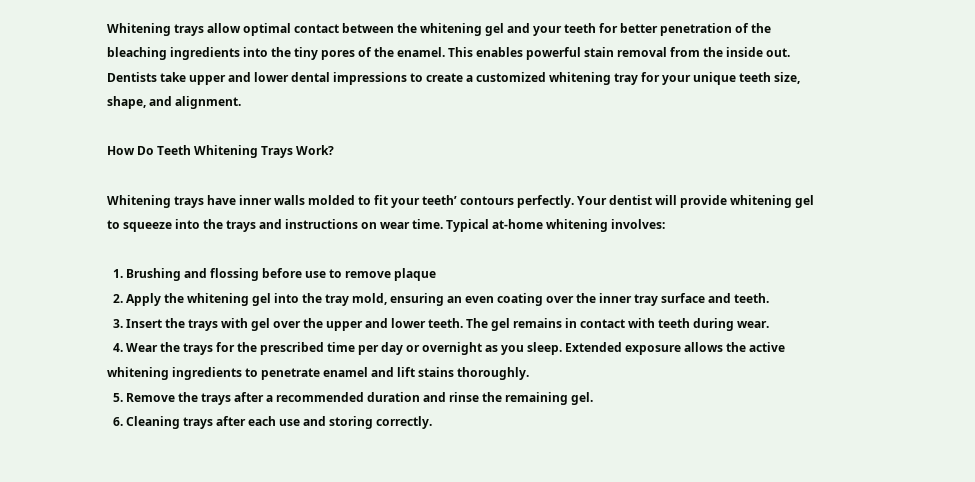Whitening trays allow optimal contact between the whitening gel and your teeth for better penetration of the bleaching ingredients into the tiny pores of the enamel. This enables powerful stain removal from the inside out. Dentists take upper and lower dental impressions to create a customized whitening tray for your unique teeth size, shape, and alignment.

How Do Teeth Whitening Trays Work?

Whitening trays have inner walls molded to fit your teeth’ contours perfectly. Your dentist will provide whitening gel to squeeze into the trays and instructions on wear time. Typical at-home whitening involves:

  1. Brushing and flossing before use to remove plaque
  2. Apply the whitening gel into the tray mold, ensuring an even coating over the inner tray surface and teeth.
  3. Insert the trays with gel over the upper and lower teeth. The gel remains in contact with teeth during wear.
  4. Wear the trays for the prescribed time per day or overnight as you sleep. Extended exposure allows the active whitening ingredients to penetrate enamel and lift stains thoroughly.
  5. Remove the trays after a recommended duration and rinse the remaining gel.
  6. Cleaning trays after each use and storing correctly.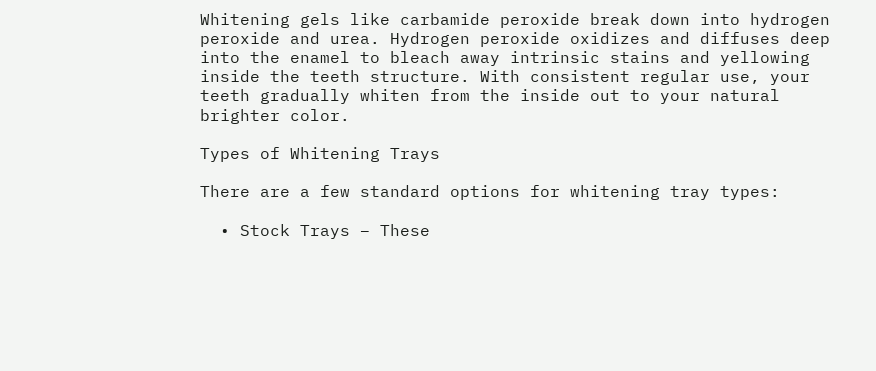Whitening gels like carbamide peroxide break down into hydrogen peroxide and urea. Hydrogen peroxide oxidizes and diffuses deep into the enamel to bleach away intrinsic stains and yellowing inside the teeth structure. With consistent regular use, your teeth gradually whiten from the inside out to your natural brighter color.

Types of Whitening Trays

There are a few standard options for whitening tray types:

  • Stock Trays – These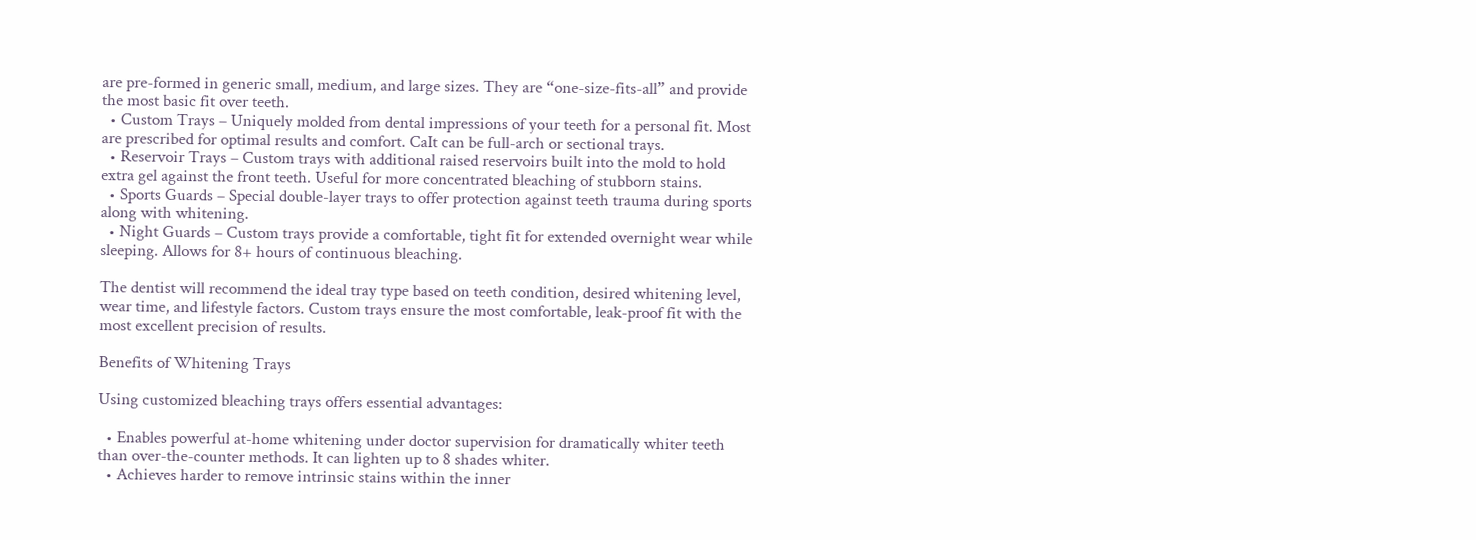are pre-formed in generic small, medium, and large sizes. They are “one-size-fits-all” and provide the most basic fit over teeth.
  • Custom Trays – Uniquely molded from dental impressions of your teeth for a personal fit. Most are prescribed for optimal results and comfort. CaIt can be full-arch or sectional trays.
  • Reservoir Trays – Custom trays with additional raised reservoirs built into the mold to hold extra gel against the front teeth. Useful for more concentrated bleaching of stubborn stains.
  • Sports Guards – Special double-layer trays to offer protection against teeth trauma during sports along with whitening.
  • Night Guards – Custom trays provide a comfortable, tight fit for extended overnight wear while sleeping. Allows for 8+ hours of continuous bleaching.

The dentist will recommend the ideal tray type based on teeth condition, desired whitening level, wear time, and lifestyle factors. Custom trays ensure the most comfortable, leak-proof fit with the most excellent precision of results.

Benefits of Whitening Trays

Using customized bleaching trays offers essential advantages:

  • Enables powerful at-home whitening under doctor supervision for dramatically whiter teeth than over-the-counter methods. It can lighten up to 8 shades whiter.
  • Achieves harder to remove intrinsic stains within the inner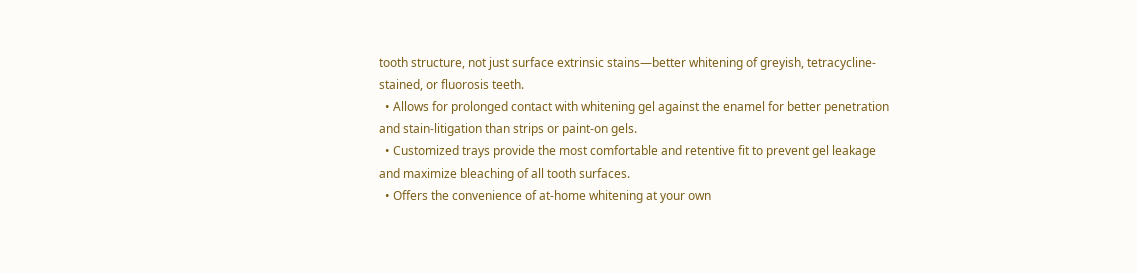tooth structure, not just surface extrinsic stains—better whitening of greyish, tetracycline-stained, or fluorosis teeth.
  • Allows for prolonged contact with whitening gel against the enamel for better penetration and stain-litigation than strips or paint-on gels.
  • Customized trays provide the most comfortable and retentive fit to prevent gel leakage and maximize bleaching of all tooth surfaces.
  • Offers the convenience of at-home whitening at your own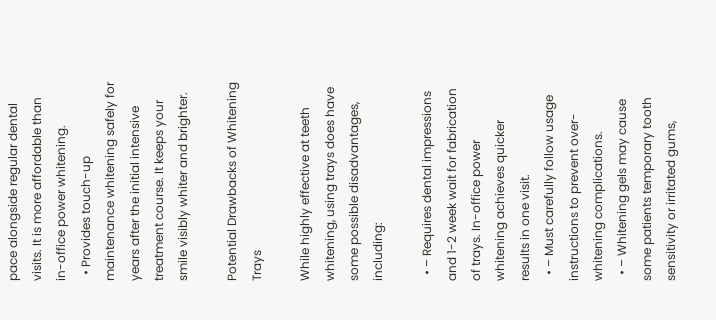pace alongside regular dental visits. It is more affordable than in-office power whitening.
  • Provides touch-up maintenance whitening safely for years after the initial intensive treatment course. It keeps your smile visibly whiter and brighter.

Potential Drawbacks of Whitening Trays

While highly effective at teeth whitening, using trays does have some possible disadvantages, including:

  • – Requires dental impressions and 1-2 week wait for fabrication of trays. In-office power whitening achieves quicker results in one visit.
  • – Must carefully follow usage instructions to prevent over-whitening complications.
  • – Whitening gels may cause some patients temporary tooth sensitivity or irritated gums,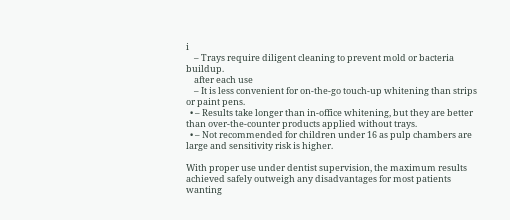i
    – Trays require diligent cleaning to prevent mold or bacteria buildup.
    after each use
    – It is less convenient for on-the-go touch-up whitening than strips or paint pens.
  • – Results take longer than in-office whitening, but they are better than over-the-counter products applied without trays.
  • – Not recommended for children under 16 as pulp chambers are large and sensitivity risk is higher.

With proper use under dentist supervision, the maximum results achieved safely outweigh any disadvantages for most patients wanting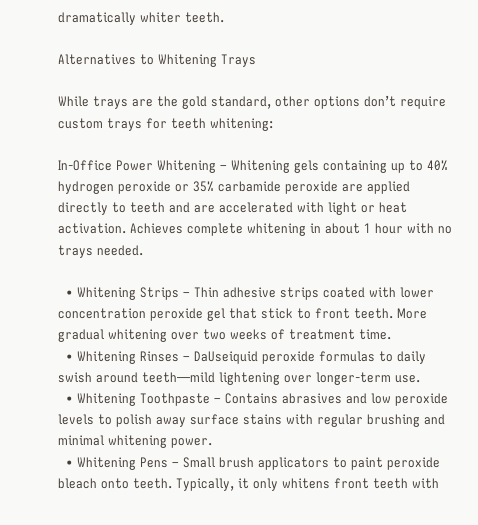dramatically whiter teeth.

Alternatives to Whitening Trays

While trays are the gold standard, other options don’t require custom trays for teeth whitening:

In-Office Power Whitening – Whitening gels containing up to 40% hydrogen peroxide or 35% carbamide peroxide are applied directly to teeth and are accelerated with light or heat activation. Achieves complete whitening in about 1 hour with no trays needed.

  • Whitening Strips – Thin adhesive strips coated with lower concentration peroxide gel that stick to front teeth. More gradual whitening over two weeks of treatment time.
  • Whitening Rinses – DaUseiquid peroxide formulas to daily swish around teeth—mild lightening over longer-term use.
  • Whitening Toothpaste – Contains abrasives and low peroxide levels to polish away surface stains with regular brushing and minimal whitening power.
  • Whitening Pens – Small brush applicators to paint peroxide bleach onto teeth. Typically, it only whitens front teeth with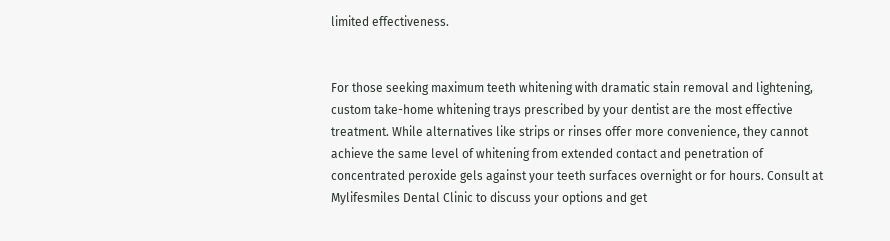limited effectiveness.


For those seeking maximum teeth whitening with dramatic stain removal and lightening, custom take-home whitening trays prescribed by your dentist are the most effective treatment. While alternatives like strips or rinses offer more convenience, they cannot achieve the same level of whitening from extended contact and penetration of concentrated peroxide gels against your teeth surfaces overnight or for hours. Consult at Mylifesmiles Dental Clinic to discuss your options and get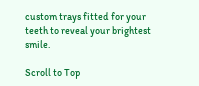custom trays fitted for your teeth to reveal your brightest smile.

Scroll to Top